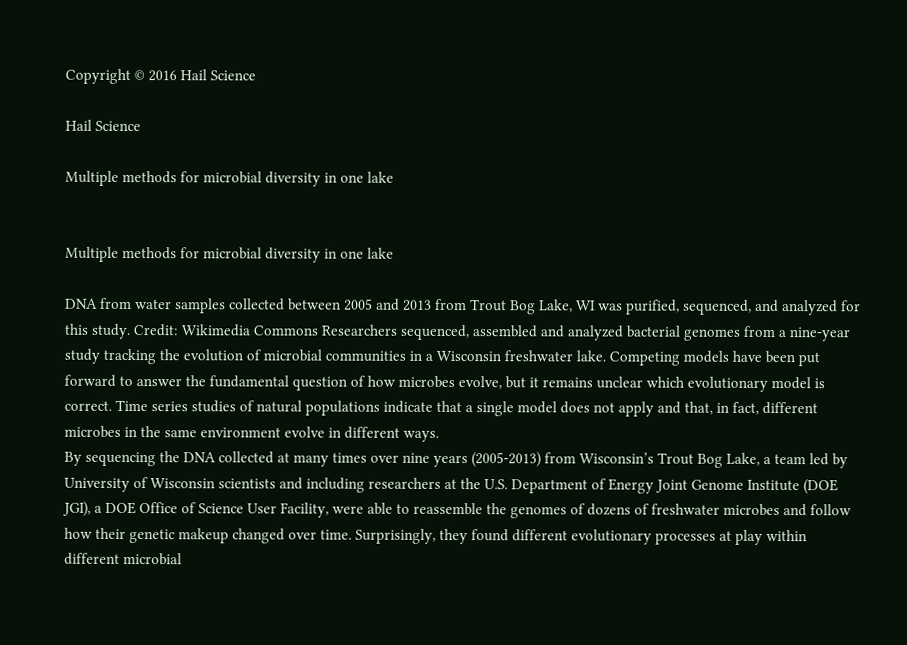Copyright © 2016 Hail Science

Hail Science

Multiple methods for microbial diversity in one lake


Multiple methods for microbial diversity in one lake

DNA from water samples collected between 2005 and 2013 from Trout Bog Lake, WI was purified, sequenced, and analyzed for this study. Credit: Wikimedia Commons Researchers sequenced, assembled and analyzed bacterial genomes from a nine-year study tracking the evolution of microbial communities in a Wisconsin freshwater lake. Competing models have been put forward to answer the fundamental question of how microbes evolve, but it remains unclear which evolutionary model is correct. Time series studies of natural populations indicate that a single model does not apply and that, in fact, different microbes in the same environment evolve in different ways.
By sequencing the DNA collected at many times over nine years (2005-2013) from Wisconsin’s Trout Bog Lake, a team led by University of Wisconsin scientists and including researchers at the U.S. Department of Energy Joint Genome Institute (DOE JGI), a DOE Office of Science User Facility, were able to reassemble the genomes of dozens of freshwater microbes and follow how their genetic makeup changed over time. Surprisingly, they found different evolutionary processes at play within different microbial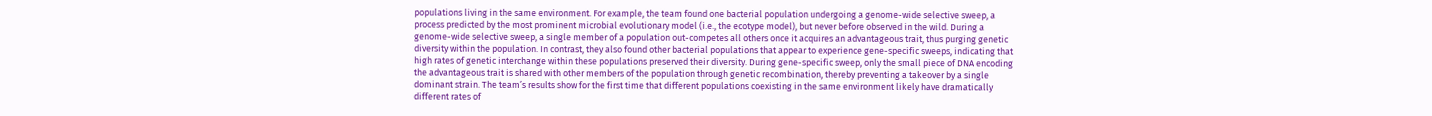populations living in the same environment. For example, the team found one bacterial population undergoing a genome-wide selective sweep, a process predicted by the most prominent microbial evolutionary model (i.e., the ecotype model), but never before observed in the wild. During a genome-wide selective sweep, a single member of a population out-competes all others once it acquires an advantageous trait, thus purging genetic diversity within the population. In contrast, they also found other bacterial populations that appear to experience gene-specific sweeps, indicating that high rates of genetic interchange within these populations preserved their diversity. During gene-specific sweep, only the small piece of DNA encoding the advantageous trait is shared with other members of the population through genetic recombination, thereby preventing a takeover by a single dominant strain. The team’s results show for the first time that different populations coexisting in the same environment likely have dramatically different rates of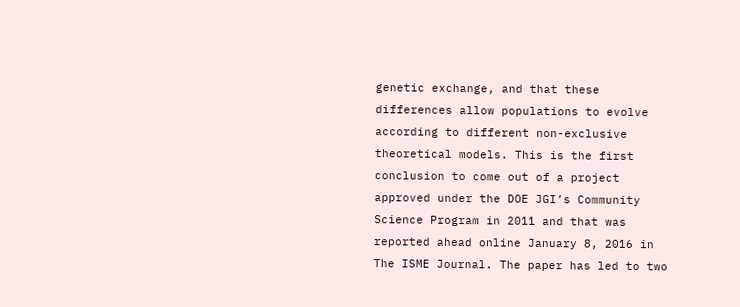genetic exchange, and that these differences allow populations to evolve according to different non-exclusive theoretical models. This is the first conclusion to come out of a project approved under the DOE JGI’s Community Science Program in 2011 and that was reported ahead online January 8, 2016 in The ISME Journal. The paper has led to two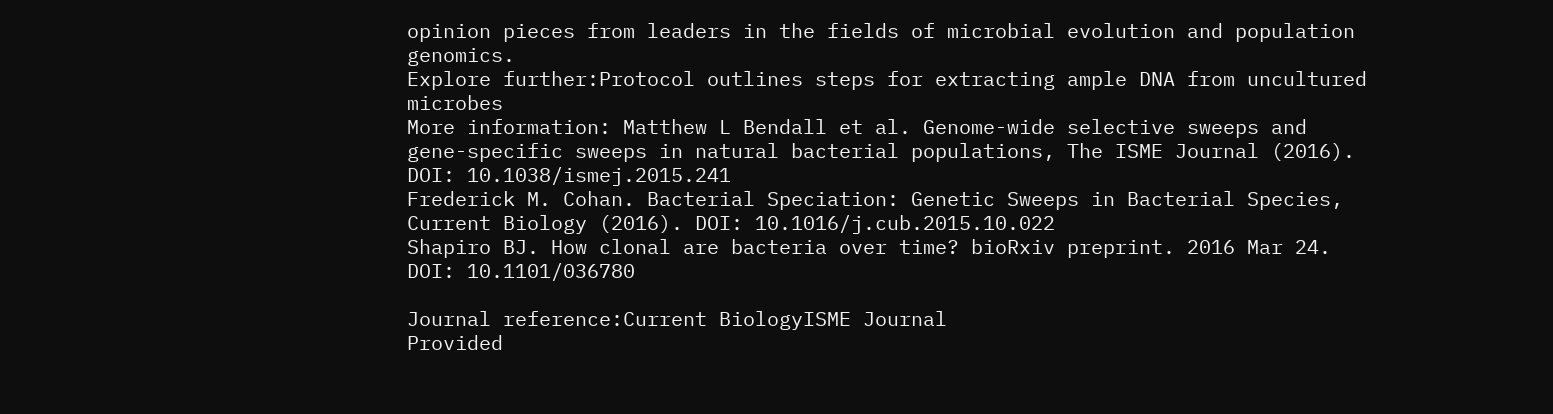opinion pieces from leaders in the fields of microbial evolution and population genomics.
Explore further:Protocol outlines steps for extracting ample DNA from uncultured microbes
More information: Matthew L Bendall et al. Genome-wide selective sweeps and gene-specific sweeps in natural bacterial populations, The ISME Journal (2016). DOI: 10.1038/ismej.2015.241
Frederick M. Cohan. Bacterial Speciation: Genetic Sweeps in Bacterial Species, Current Biology (2016). DOI: 10.1016/j.cub.2015.10.022
Shapiro BJ. How clonal are bacteria over time? bioRxiv preprint. 2016 Mar 24. DOI: 10.1101/036780

Journal reference:Current BiologyISME Journal
Provided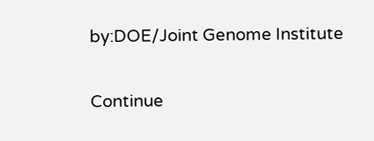by:DOE/Joint Genome Institute

Continue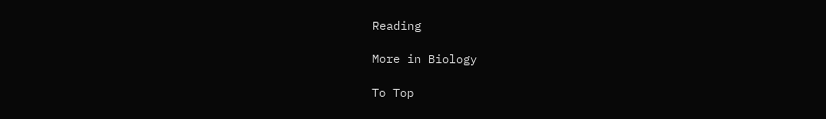Reading

More in Biology

To Top